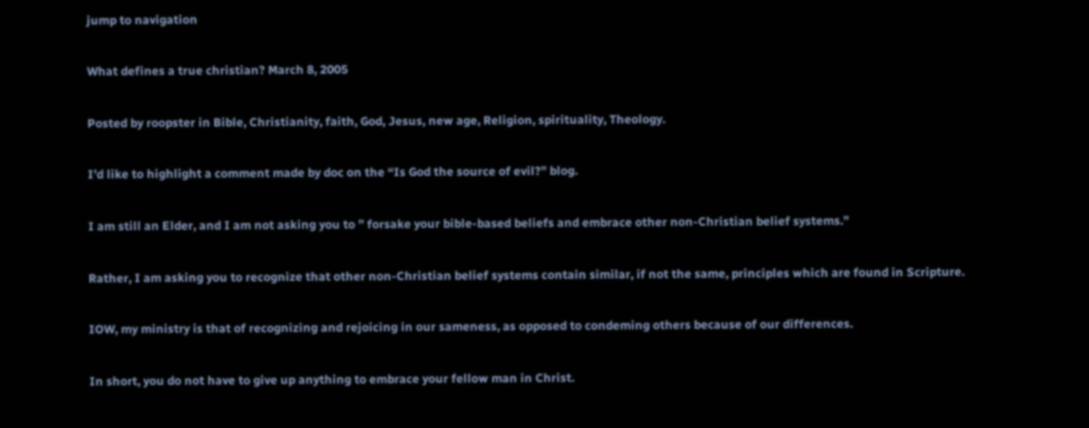jump to navigation

What defines a true christian? March 8, 2005

Posted by roopster in Bible, Christianity, faith, God, Jesus, new age, Religion, spirituality, Theology.

I’d like to highlight a comment made by doc on the “Is God the source of evil?” blog.

I am still an Elder, and I am not asking you to ” forsake your bible-based beliefs and embrace other non-Christian belief systems.”

Rather, I am asking you to recognize that other non-Christian belief systems contain similar, if not the same, principles which are found in Scripture.

IOW, my ministry is that of recognizing and rejoicing in our sameness, as opposed to condeming others because of our differences.

In short, you do not have to give up anything to embrace your fellow man in Christ.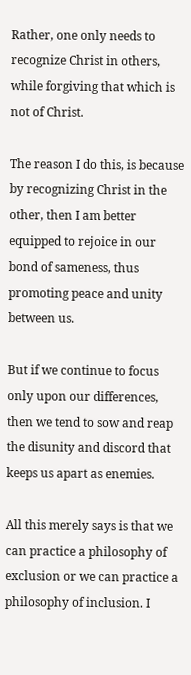Rather, one only needs to recognize Christ in others, while forgiving that which is not of Christ.

The reason I do this, is because by recognizing Christ in the other, then I am better equipped to rejoice in our bond of sameness, thus promoting peace and unity between us.

But if we continue to focus only upon our differences, then we tend to sow and reap the disunity and discord that keeps us apart as enemies.

All this merely says is that we can practice a philosophy of exclusion or we can practice a philosophy of inclusion. I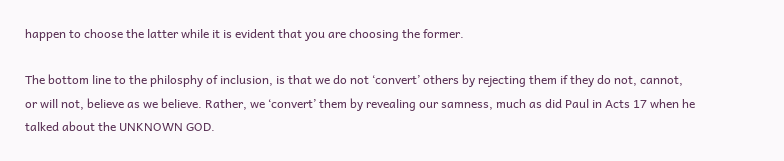happen to choose the latter while it is evident that you are choosing the former.

The bottom line to the philosphy of inclusion, is that we do not ‘convert’ others by rejecting them if they do not, cannot, or will not, believe as we believe. Rather, we ‘convert’ them by revealing our samness, much as did Paul in Acts 17 when he talked about the UNKNOWN GOD.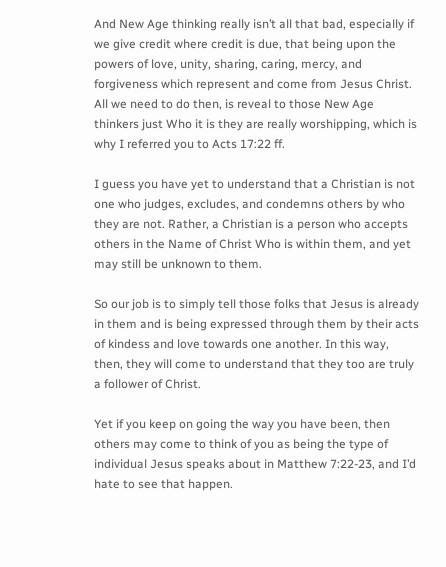And New Age thinking really isn’t all that bad, especially if we give credit where credit is due, that being upon the powers of love, unity, sharing, caring, mercy, and forgiveness which represent and come from Jesus Christ. All we need to do then, is reveal to those New Age thinkers just Who it is they are really worshipping, which is why I referred you to Acts 17:22 ff.

I guess you have yet to understand that a Christian is not one who judges, excludes, and condemns others by who they are not. Rather, a Christian is a person who accepts others in the Name of Christ Who is within them, and yet may still be unknown to them.

So our job is to simply tell those folks that Jesus is already in them and is being expressed through them by their acts of kindess and love towards one another. In this way, then, they will come to understand that they too are truly a follower of Christ.

Yet if you keep on going the way you have been, then others may come to think of you as being the type of individual Jesus speaks about in Matthew 7:22-23, and I’d hate to see that happen.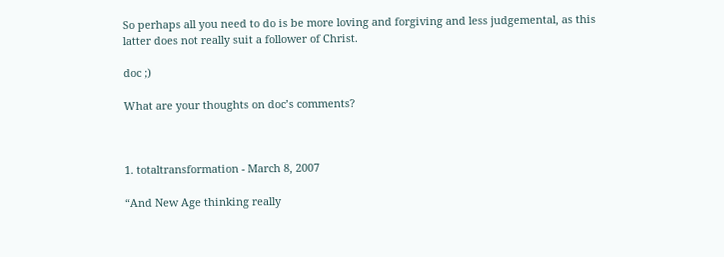So perhaps all you need to do is be more loving and forgiving and less judgemental, as this latter does not really suit a follower of Christ.

doc ;)

What are your thoughts on doc’s comments?



1. totaltransformation - March 8, 2007

“And New Age thinking really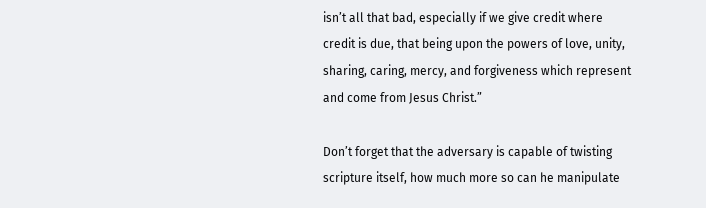isn’t all that bad, especially if we give credit where credit is due, that being upon the powers of love, unity, sharing, caring, mercy, and forgiveness which represent and come from Jesus Christ.”

Don’t forget that the adversary is capable of twisting scripture itself, how much more so can he manipulate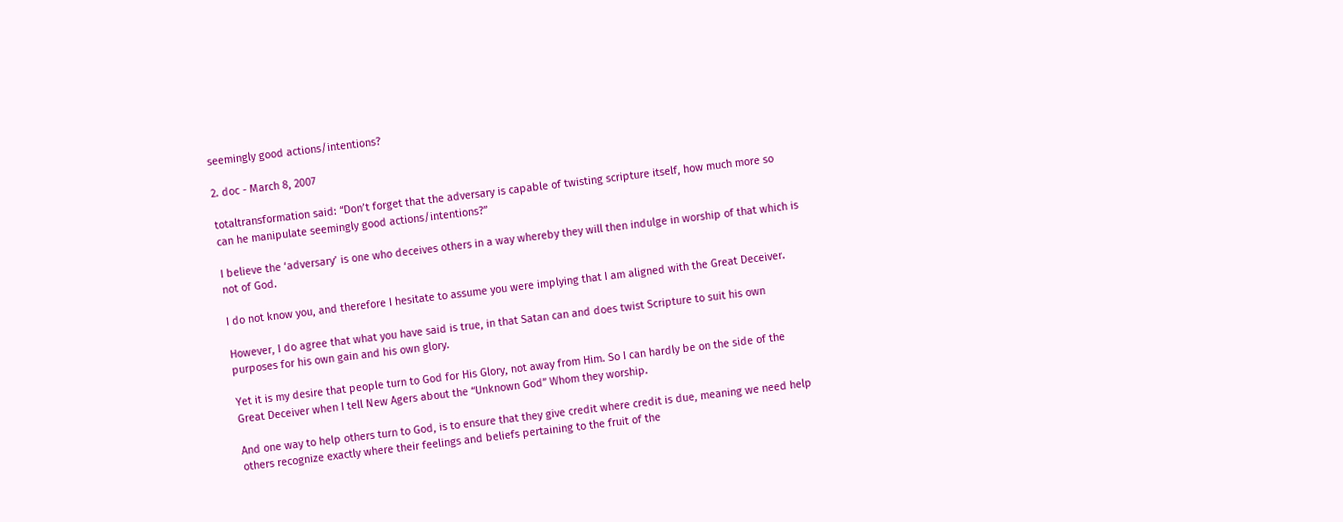seemingly good actions/intentions?

2. doc - March 8, 2007

totaltransformation said: “Don’t forget that the adversary is capable of twisting scripture itself, how much more so can he manipulate seemingly good actions/intentions?”

I believe the ‘adversary’ is one who deceives others in a way whereby they will then indulge in worship of that which is not of God.

I do not know you, and therefore I hesitate to assume you were implying that I am aligned with the Great Deceiver.

However, I do agree that what you have said is true, in that Satan can and does twist Scripture to suit his own purposes for his own gain and his own glory.

Yet it is my desire that people turn to God for His Glory, not away from Him. So I can hardly be on the side of the Great Deceiver when I tell New Agers about the “Unknown God” Whom they worship.

And one way to help others turn to God, is to ensure that they give credit where credit is due, meaning we need help others recognize exactly where their feelings and beliefs pertaining to the fruit of the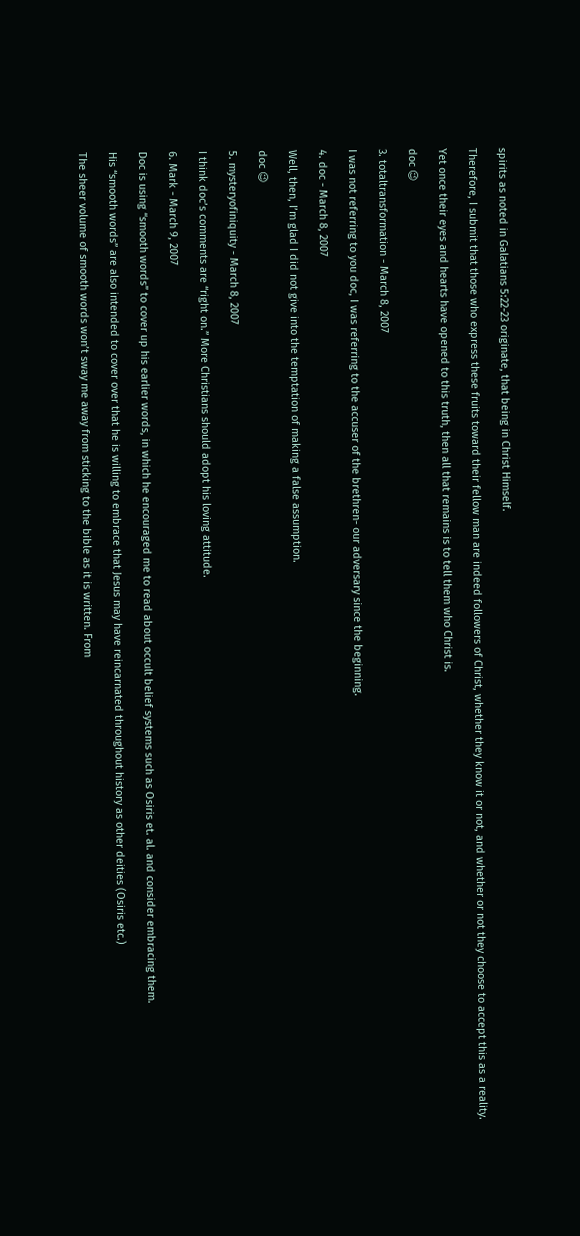spirits as noted in Galatians 5:22-23 originate, that being in Christ Himself.

Therefore, I submit that those who express these fruits toward their fellow man are indeed followers of Christ, whether they know it or not, and whether or not they choose to accept this as a reality.

Yet once their eyes and hearts have opened to this truth, then all that remains is to tell them who Christ is.

doc 😉

3. totaltransformation - March 8, 2007

I was not referring to you doc, I was referring to the accuser of the brethren- our adversary since the beginning.

4. doc - March 8, 2007

Well, then, I’m glad I did not give into the temptation of making a false assumption.

doc 😉

5. mysteryofiniquity - March 8, 2007

I think doc’s comments are “right on.” More Christians should adopt his loving attitude.

6. Mark - March 9, 2007

Doc is using “smooth words” to cover up his earlier words, in which he encouraged me to read about occult belief systems such as Osiris et. al. and consider embracing them.

His “smooth words” are also intended to cover over that he is willing to embrace that Jesus may have reincarnated throughout history as other deities (Osiris etc.)

The sheer volume of smooth words won’t sway me away from sticking to the bible as it is written. From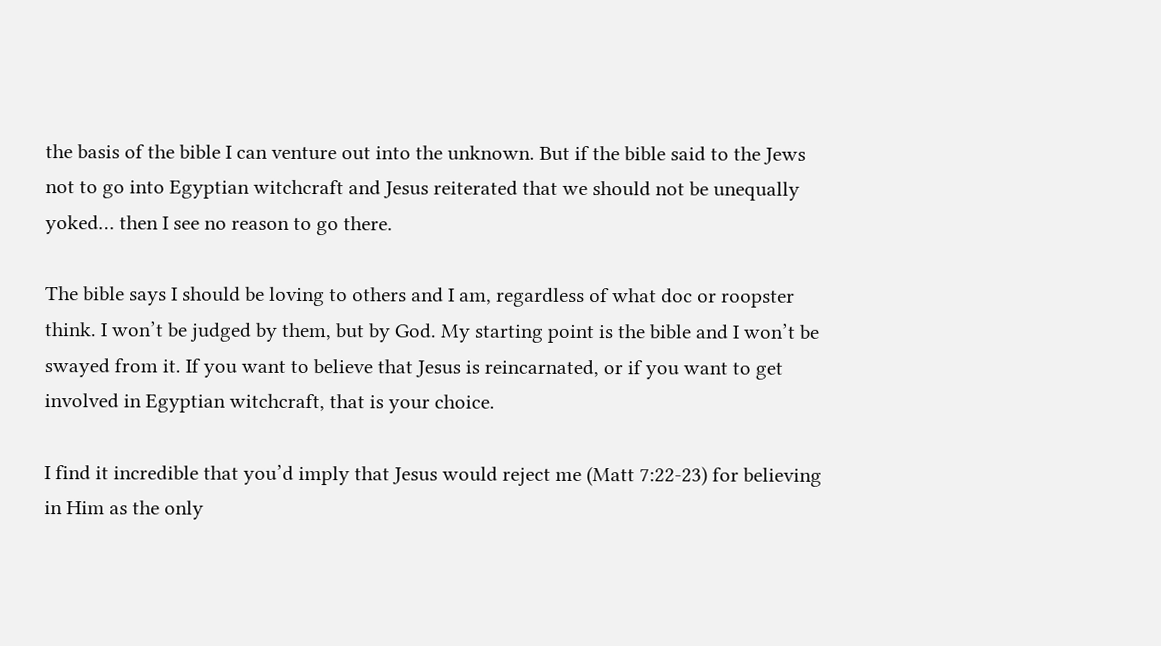the basis of the bible I can venture out into the unknown. But if the bible said to the Jews not to go into Egyptian witchcraft and Jesus reiterated that we should not be unequally yoked… then I see no reason to go there.

The bible says I should be loving to others and I am, regardless of what doc or roopster think. I won’t be judged by them, but by God. My starting point is the bible and I won’t be swayed from it. If you want to believe that Jesus is reincarnated, or if you want to get involved in Egyptian witchcraft, that is your choice.

I find it incredible that you’d imply that Jesus would reject me (Matt 7:22-23) for believing in Him as the only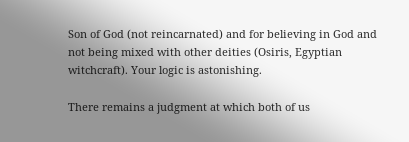Son of God (not reincarnated) and for believing in God and not being mixed with other deities (Osiris, Egyptian witchcraft). Your logic is astonishing.

There remains a judgment at which both of us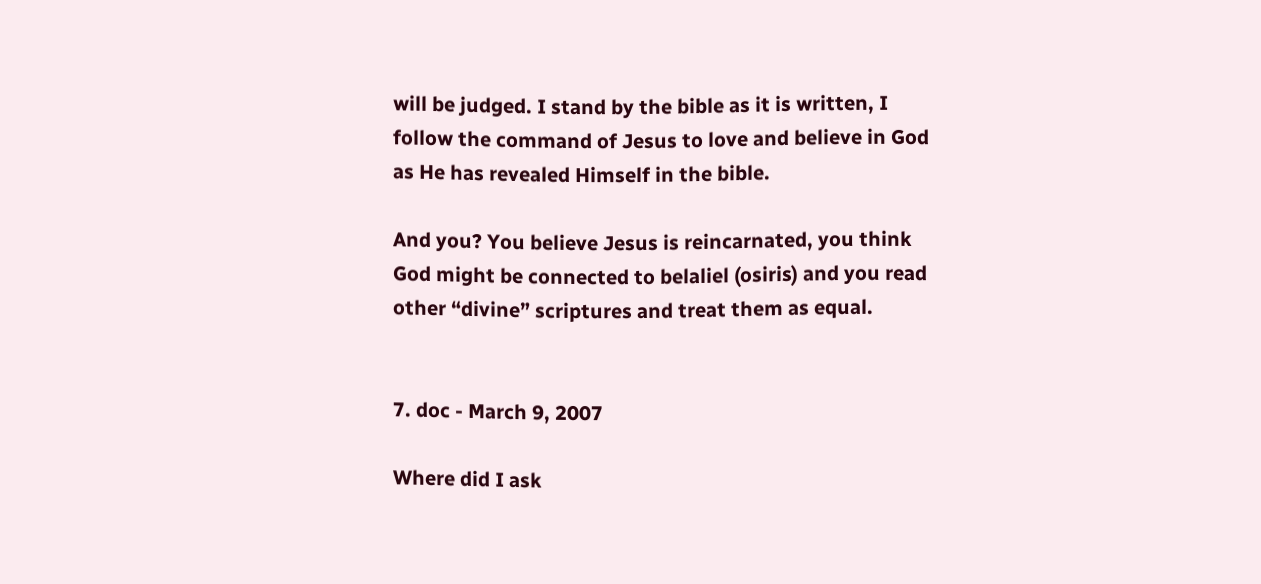will be judged. I stand by the bible as it is written, I follow the command of Jesus to love and believe in God as He has revealed Himself in the bible.

And you? You believe Jesus is reincarnated, you think God might be connected to belaliel (osiris) and you read other “divine” scriptures and treat them as equal.


7. doc - March 9, 2007

Where did I ask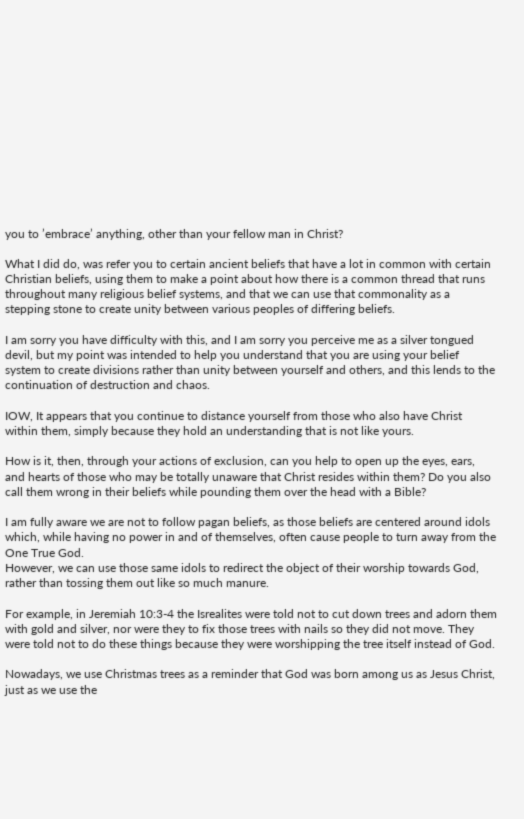you to ’embrace’ anything, other than your fellow man in Christ?

What I did do, was refer you to certain ancient beliefs that have a lot in common with certain Christian beliefs, using them to make a point about how there is a common thread that runs throughout many religious belief systems, and that we can use that commonality as a stepping stone to create unity between various peoples of differing beliefs.

I am sorry you have difficulty with this, and I am sorry you perceive me as a silver tongued devil, but my point was intended to help you understand that you are using your belief system to create divisions rather than unity between yourself and others, and this lends to the continuation of destruction and chaos.

IOW, It appears that you continue to distance yourself from those who also have Christ within them, simply because they hold an understanding that is not like yours.

How is it, then, through your actions of exclusion, can you help to open up the eyes, ears, and hearts of those who may be totally unaware that Christ resides within them? Do you also call them wrong in their beliefs while pounding them over the head with a Bible?

I am fully aware we are not to follow pagan beliefs, as those beliefs are centered around idols which, while having no power in and of themselves, often cause people to turn away from the One True God.
However, we can use those same idols to redirect the object of their worship towards God, rather than tossing them out like so much manure.

For example, in Jeremiah 10:3-4 the Isrealites were told not to cut down trees and adorn them with gold and silver, nor were they to fix those trees with nails so they did not move. They were told not to do these things because they were worshipping the tree itself instead of God.

Nowadays, we use Christmas trees as a reminder that God was born among us as Jesus Christ, just as we use the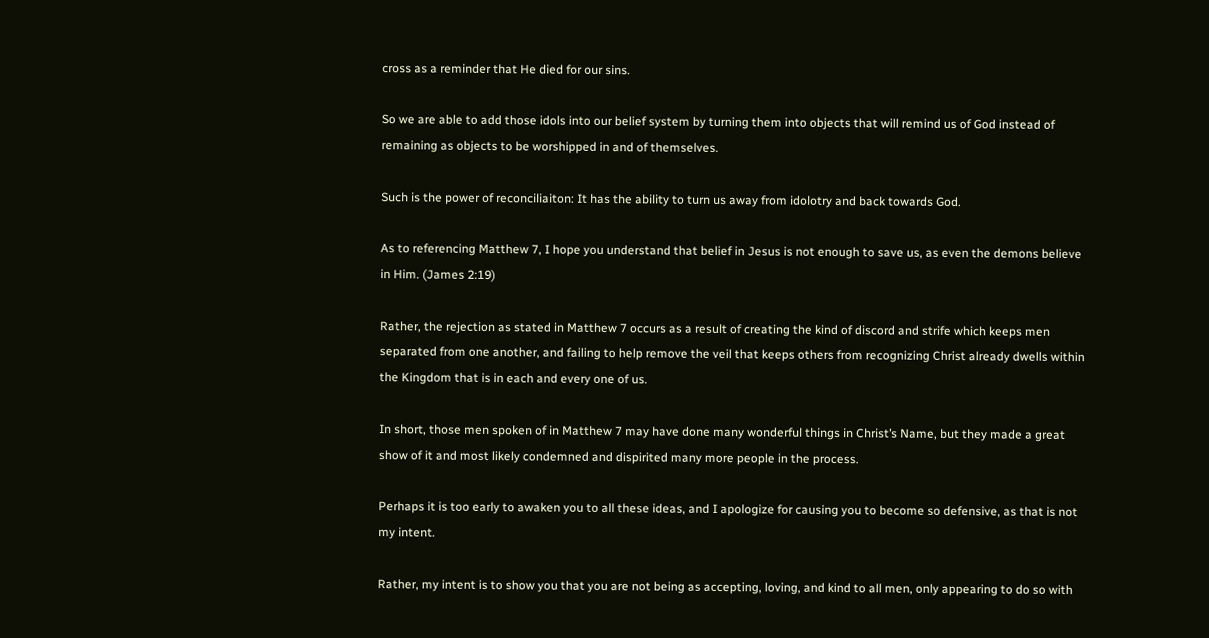cross as a reminder that He died for our sins.

So we are able to add those idols into our belief system by turning them into objects that will remind us of God instead of remaining as objects to be worshipped in and of themselves.

Such is the power of reconciliaiton: It has the ability to turn us away from idolotry and back towards God.

As to referencing Matthew 7, I hope you understand that belief in Jesus is not enough to save us, as even the demons believe in Him. (James 2:19)

Rather, the rejection as stated in Matthew 7 occurs as a result of creating the kind of discord and strife which keeps men separated from one another, and failing to help remove the veil that keeps others from recognizing Christ already dwells within the Kingdom that is in each and every one of us.

In short, those men spoken of in Matthew 7 may have done many wonderful things in Christ’s Name, but they made a great show of it and most likely condemned and dispirited many more people in the process.

Perhaps it is too early to awaken you to all these ideas, and I apologize for causing you to become so defensive, as that is not my intent.

Rather, my intent is to show you that you are not being as accepting, loving, and kind to all men, only appearing to do so with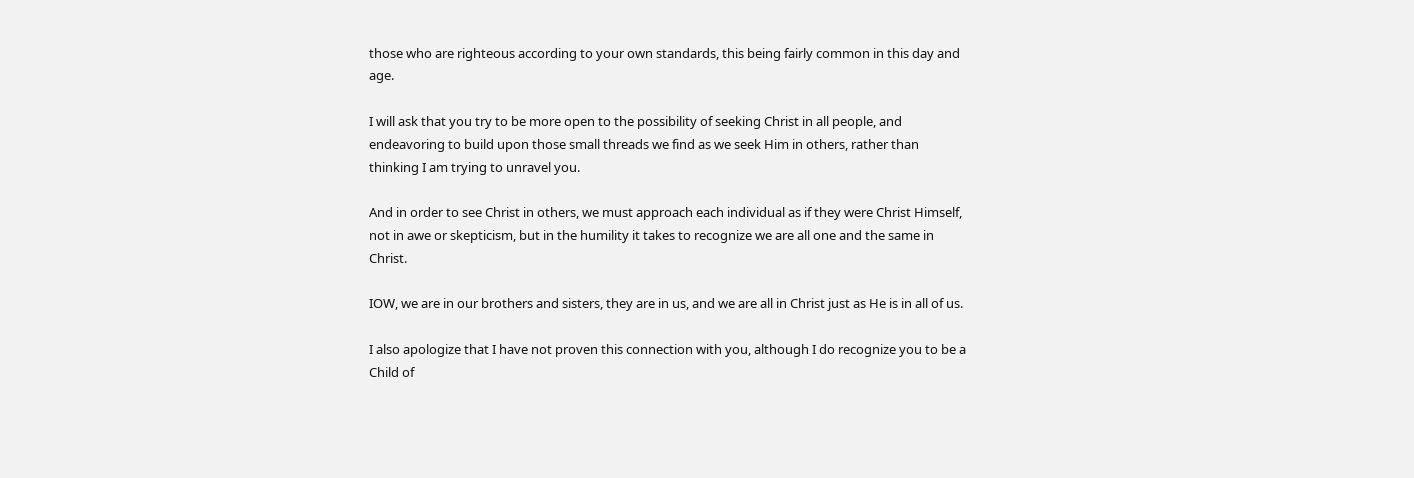those who are righteous according to your own standards, this being fairly common in this day and age.

I will ask that you try to be more open to the possibility of seeking Christ in all people, and endeavoring to build upon those small threads we find as we seek Him in others, rather than thinking I am trying to unravel you.

And in order to see Christ in others, we must approach each individual as if they were Christ Himself, not in awe or skepticism, but in the humility it takes to recognize we are all one and the same in Christ.

IOW, we are in our brothers and sisters, they are in us, and we are all in Christ just as He is in all of us.

I also apologize that I have not proven this connection with you, although I do recognize you to be a Child of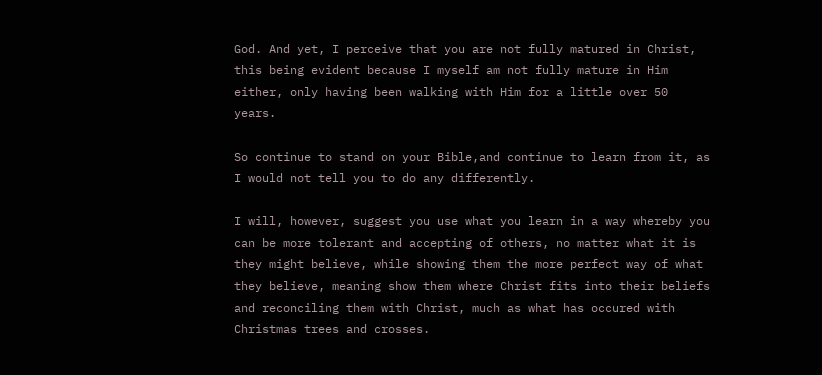God. And yet, I perceive that you are not fully matured in Christ, this being evident because I myself am not fully mature in Him either, only having been walking with Him for a little over 50 years.

So continue to stand on your Bible,and continue to learn from it, as I would not tell you to do any differently.

I will, however, suggest you use what you learn in a way whereby you can be more tolerant and accepting of others, no matter what it is they might believe, while showing them the more perfect way of what they believe, meaning show them where Christ fits into their beliefs and reconciling them with Christ, much as what has occured with Christmas trees and crosses.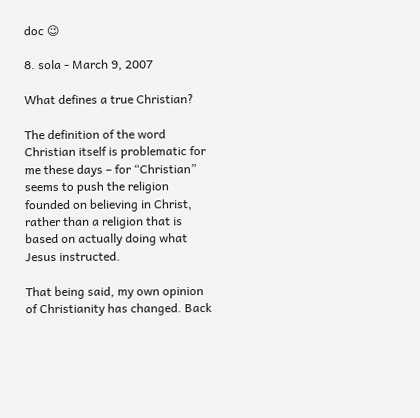doc 😉

8. sola - March 9, 2007

What defines a true Christian?

The definition of the word Christian itself is problematic for me these days – for “Christian” seems to push the religion founded on believing in Christ, rather than a religion that is based on actually doing what Jesus instructed.

That being said, my own opinion of Christianity has changed. Back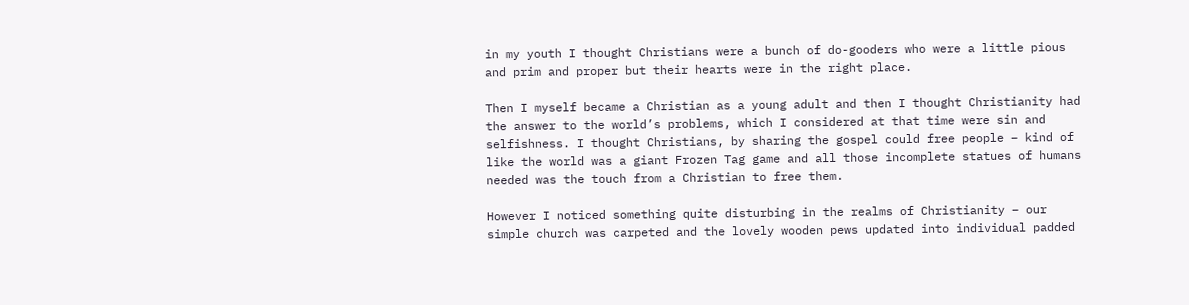in my youth I thought Christians were a bunch of do-gooders who were a little pious and prim and proper but their hearts were in the right place.

Then I myself became a Christian as a young adult and then I thought Christianity had the answer to the world’s problems, which I considered at that time were sin and selfishness. I thought Christians, by sharing the gospel could free people – kind of like the world was a giant Frozen Tag game and all those incomplete statues of humans needed was the touch from a Christian to free them.

However I noticed something quite disturbing in the realms of Christianity – our simple church was carpeted and the lovely wooden pews updated into individual padded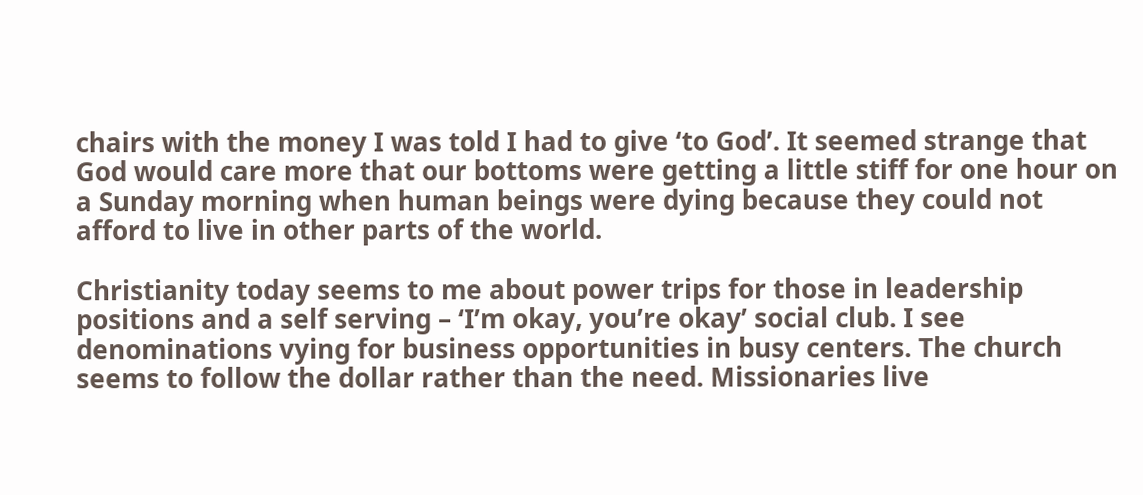chairs with the money I was told I had to give ‘to God’. It seemed strange that God would care more that our bottoms were getting a little stiff for one hour on a Sunday morning when human beings were dying because they could not afford to live in other parts of the world.

Christianity today seems to me about power trips for those in leadership positions and a self serving – ‘I’m okay, you’re okay’ social club. I see denominations vying for business opportunities in busy centers. The church seems to follow the dollar rather than the need. Missionaries live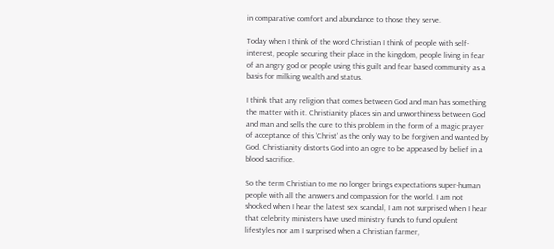in comparative comfort and abundance to those they serve.

Today when I think of the word Christian I think of people with self-interest, people securing their place in the kingdom, people living in fear of an angry god or people using this guilt and fear based community as a basis for milking wealth and status.

I think that any religion that comes between God and man has something the matter with it. Christianity places sin and unworthiness between God and man and sells the cure to this problem in the form of a magic prayer of acceptance of this ‘Christ’ as the only way to be forgiven and wanted by God. Christianity distorts God into an ogre to be appeased by belief in a blood sacrifice.

So the term Christian to me no longer brings expectations super-human people with all the answers and compassion for the world. I am not shocked when I hear the latest sex scandal, I am not surprised when I hear that celebrity ministers have used ministry funds to fund opulent lifestyles nor am I surprised when a Christian farmer,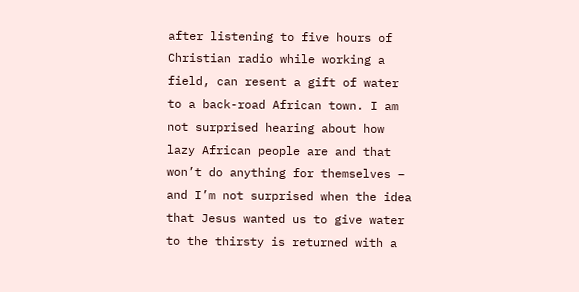after listening to five hours of Christian radio while working a field, can resent a gift of water to a back-road African town. I am not surprised hearing about how lazy African people are and that won’t do anything for themselves – and I’m not surprised when the idea that Jesus wanted us to give water to the thirsty is returned with a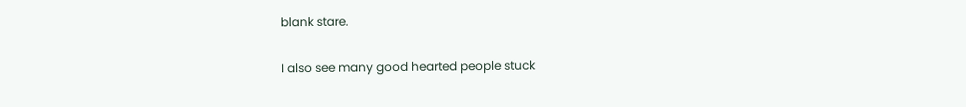blank stare.

I also see many good hearted people stuck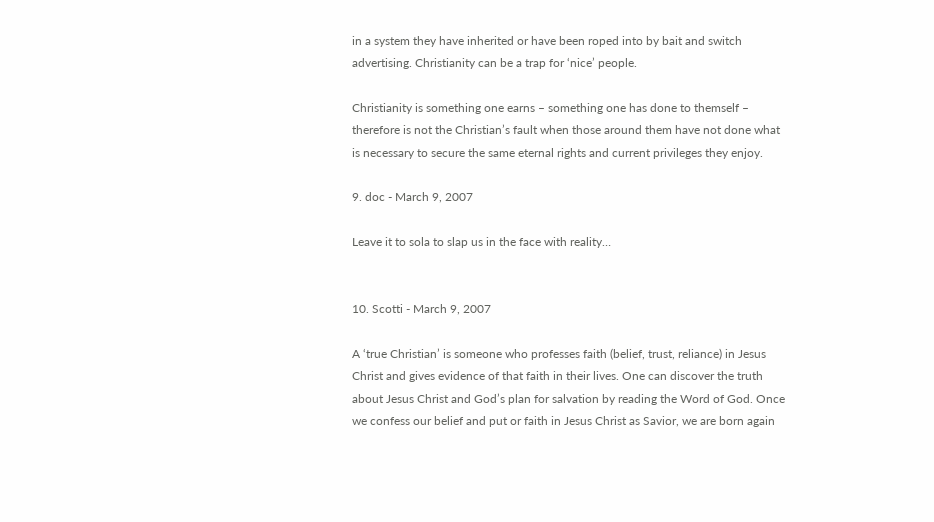in a system they have inherited or have been roped into by bait and switch advertising. Christianity can be a trap for ‘nice’ people.

Christianity is something one earns – something one has done to themself – therefore is not the Christian’s fault when those around them have not done what is necessary to secure the same eternal rights and current privileges they enjoy.

9. doc - March 9, 2007

Leave it to sola to slap us in the face with reality…


10. Scotti - March 9, 2007

A ‘true Christian’ is someone who professes faith (belief, trust, reliance) in Jesus Christ and gives evidence of that faith in their lives. One can discover the truth about Jesus Christ and God’s plan for salvation by reading the Word of God. Once we confess our belief and put or faith in Jesus Christ as Savior, we are born again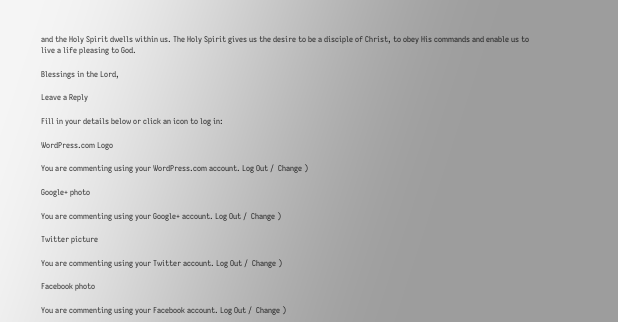and the Holy Spirit dwells within us. The Holy Spirit gives us the desire to be a disciple of Christ, to obey His commands and enable us to live a life pleasing to God.

Blessings in the Lord,

Leave a Reply

Fill in your details below or click an icon to log in:

WordPress.com Logo

You are commenting using your WordPress.com account. Log Out /  Change )

Google+ photo

You are commenting using your Google+ account. Log Out /  Change )

Twitter picture

You are commenting using your Twitter account. Log Out /  Change )

Facebook photo

You are commenting using your Facebook account. Log Out /  Change )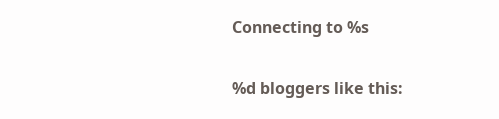Connecting to %s

%d bloggers like this: